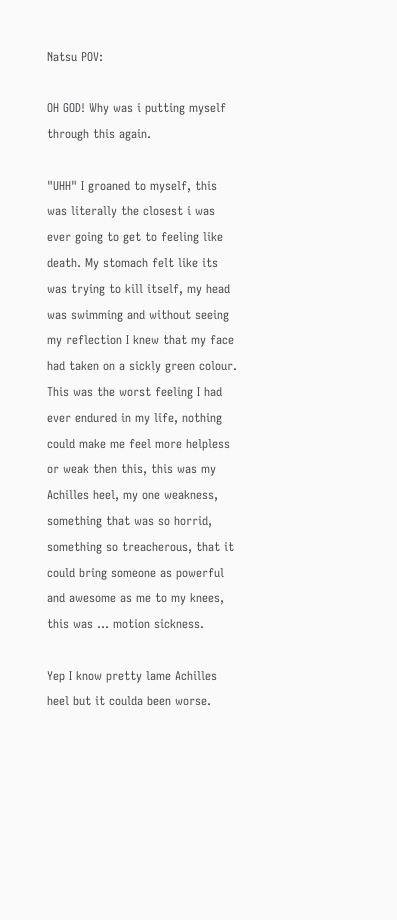Natsu POV:

OH GOD! Why was i putting myself through this again.

"UHH" I groaned to myself, this was literally the closest i was ever going to get to feeling like death. My stomach felt like its was trying to kill itself, my head was swimming and without seeing my reflection I knew that my face had taken on a sickly green colour. This was the worst feeling I had ever endured in my life, nothing could make me feel more helpless or weak then this, this was my Achilles heel, my one weakness, something that was so horrid, something so treacherous, that it could bring someone as powerful and awesome as me to my knees, this was ... motion sickness.

Yep I know pretty lame Achilles heel but it coulda been worse.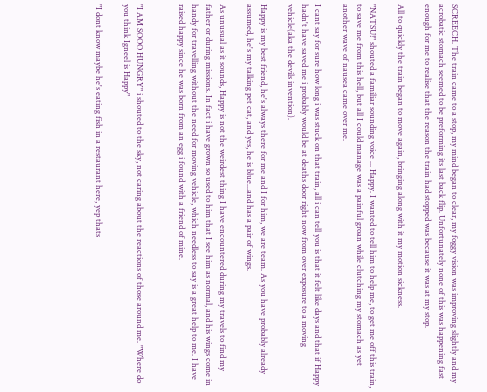SCREECH. The train came to a stop, my mind began to clear, my foggy vision was improving slightly and my acrobatic stomach seemed to be preforming its last back flip. Unfortunately none of this was happening fast enough for me to realise that the reason the train had stopped was because it was at my stop.

All to quickly the train began to move again, bringing along with it my motion sickness.

"NATSU!" shouted a familiar sounding voice ... Happy. I wanted to tell him to help me, to get me off this train, to save me from this hell, but all I could manage was a painful groan while clutching my stomach as yet another wave of nausea came over me.

I cant say for sure how long i was stuck on that train, all i can tell you is that it felt like days and that if Happy hadn't have saved me i probably would be at deaths door right now from over exposure to a moving vehicle(aka the devils invention).

Happy is my best friend, he's always there for me and I for him, we are team. As you have probably already assumed, he's my talking pet cat, and yes, he is blue...and has a pair of wings.

As unusual as it sounds, Happy is not the weirdest thing I have encountered during my travels to find my father or during missions. In fact i have grown so used to him that I see him as normal, and his wings come in handy for travelling without the need for moving vehicle, which needless to say is a great help to me. I have raised happy since he was born from an egg i found with a friend of mine.


"I AM SOOO HUNGRY" i shouted to the sky, not caring about the reactions of those around me. "Where do you think Igneel is Happy"

"I dont know maybe he's eating fish in a restaurant here, yep thats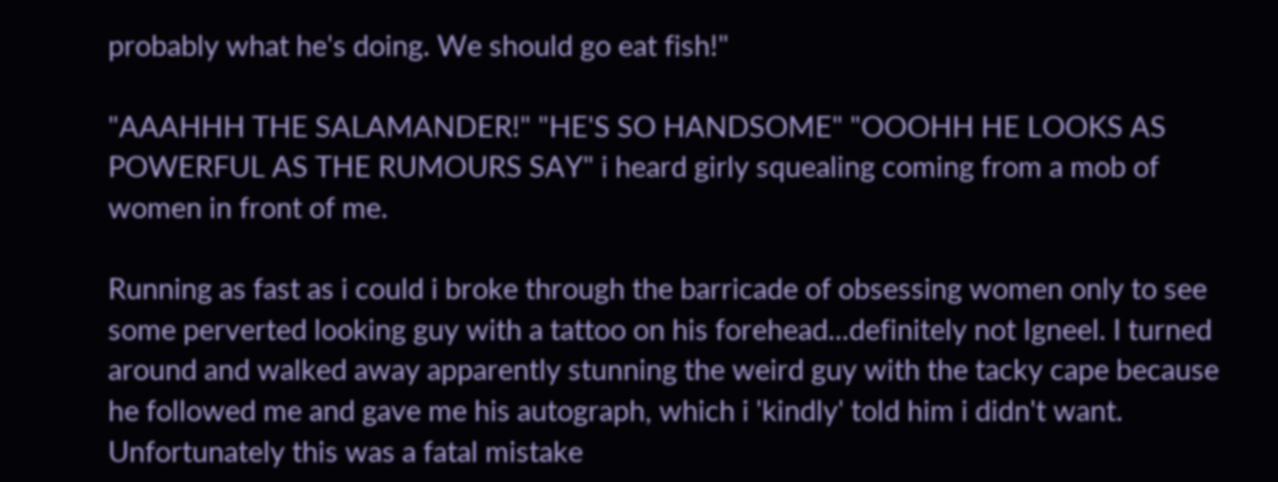probably what he's doing. We should go eat fish!"

"AAAHHH THE SALAMANDER!" "HE'S SO HANDSOME" "OOOHH HE LOOKS AS POWERFUL AS THE RUMOURS SAY" i heard girly squealing coming from a mob of women in front of me.

Running as fast as i could i broke through the barricade of obsessing women only to see some perverted looking guy with a tattoo on his forehead...definitely not Igneel. I turned around and walked away apparently stunning the weird guy with the tacky cape because he followed me and gave me his autograph, which i 'kindly' told him i didn't want. Unfortunately this was a fatal mistake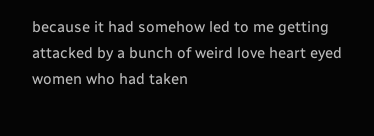because it had somehow led to me getting attacked by a bunch of weird love heart eyed women who had taken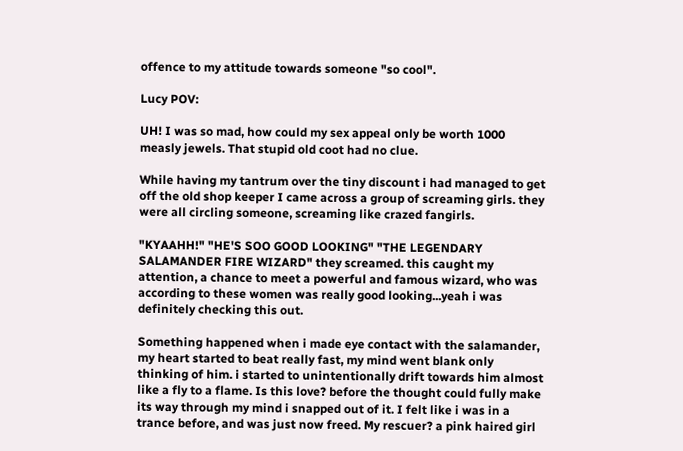offence to my attitude towards someone "so cool".

Lucy POV:

UH! I was so mad, how could my sex appeal only be worth 1000 measly jewels. That stupid old coot had no clue.

While having my tantrum over the tiny discount i had managed to get off the old shop keeper I came across a group of screaming girls. they were all circling someone, screaming like crazed fangirls.

"KYAAHH!" "HE'S SOO GOOD LOOKING" "THE LEGENDARY SALAMANDER FIRE WIZARD" they screamed. this caught my attention, a chance to meet a powerful and famous wizard, who was according to these women was really good looking...yeah i was definitely checking this out.

Something happened when i made eye contact with the salamander, my heart started to beat really fast, my mind went blank only thinking of him. i started to unintentionally drift towards him almost like a fly to a flame. Is this love? before the thought could fully make its way through my mind i snapped out of it. I felt like i was in a trance before, and was just now freed. My rescuer? a pink haired girl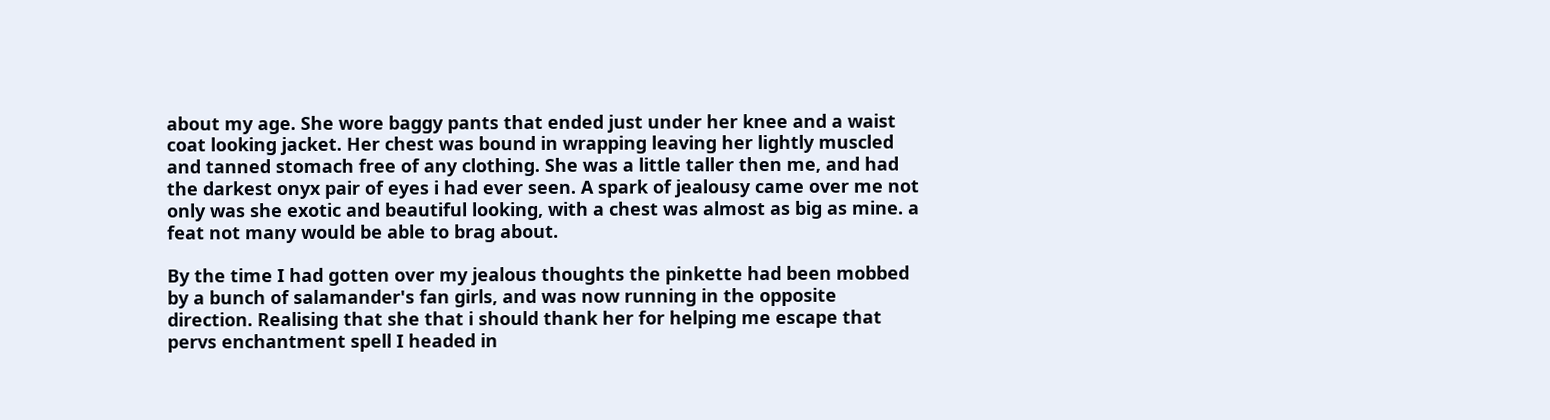about my age. She wore baggy pants that ended just under her knee and a waist coat looking jacket. Her chest was bound in wrapping leaving her lightly muscled and tanned stomach free of any clothing. She was a little taller then me, and had the darkest onyx pair of eyes i had ever seen. A spark of jealousy came over me not only was she exotic and beautiful looking, with a chest was almost as big as mine. a feat not many would be able to brag about.

By the time I had gotten over my jealous thoughts the pinkette had been mobbed by a bunch of salamander's fan girls, and was now running in the opposite direction. Realising that she that i should thank her for helping me escape that pervs enchantment spell I headed in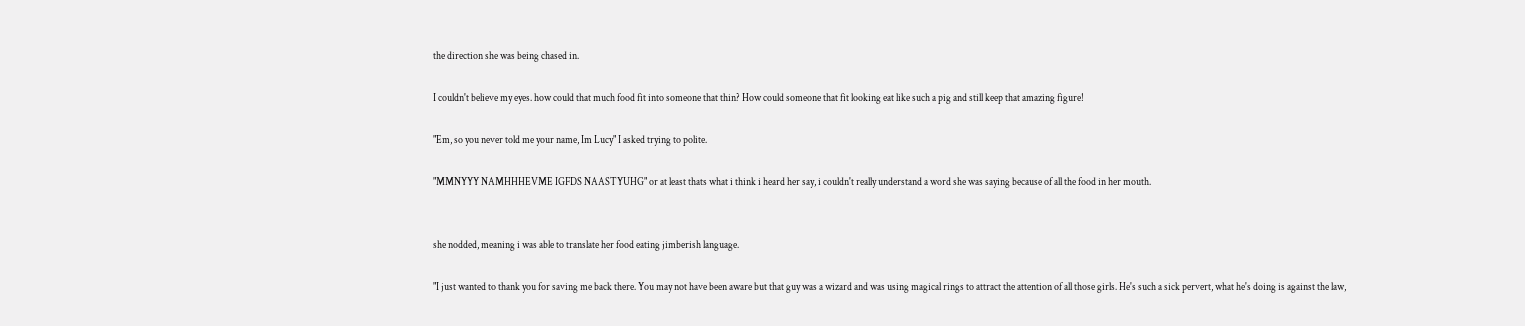the direction she was being chased in.

I couldn't believe my eyes. how could that much food fit into someone that thin? How could someone that fit looking eat like such a pig and still keep that amazing figure!

"Em, so you never told me your name, Im Lucy" I asked trying to polite.

"MMNYYY NAMHHHEVME IGFDS NAASTYUHG" or at least thats what i think i heard her say, i couldn't really understand a word she was saying because of all the food in her mouth.


she nodded, meaning i was able to translate her food eating jimberish language.

"I just wanted to thank you for saving me back there. You may not have been aware but that guy was a wizard and was using magical rings to attract the attention of all those girls. He's such a sick pervert, what he's doing is against the law,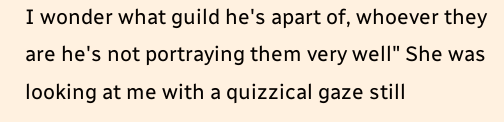I wonder what guild he's apart of, whoever they are he's not portraying them very well" She was looking at me with a quizzical gaze still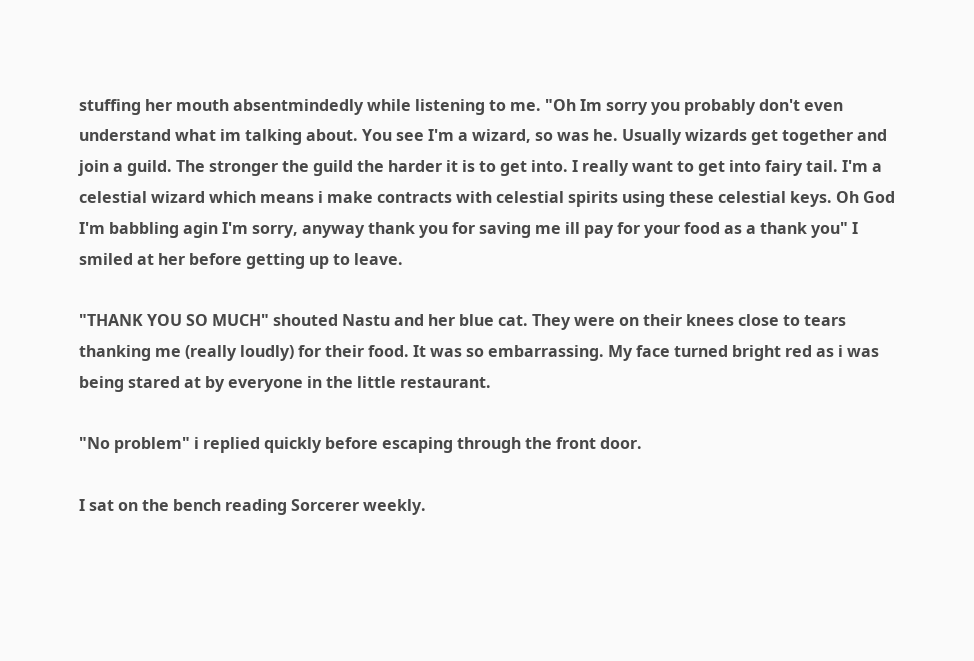stuffing her mouth absentmindedly while listening to me. "Oh Im sorry you probably don't even understand what im talking about. You see I'm a wizard, so was he. Usually wizards get together and join a guild. The stronger the guild the harder it is to get into. I really want to get into fairy tail. I'm a celestial wizard which means i make contracts with celestial spirits using these celestial keys. Oh God I'm babbling agin I'm sorry, anyway thank you for saving me ill pay for your food as a thank you" I smiled at her before getting up to leave.

"THANK YOU SO MUCH" shouted Nastu and her blue cat. They were on their knees close to tears thanking me (really loudly) for their food. It was so embarrassing. My face turned bright red as i was being stared at by everyone in the little restaurant.

"No problem" i replied quickly before escaping through the front door.

I sat on the bench reading Sorcerer weekly.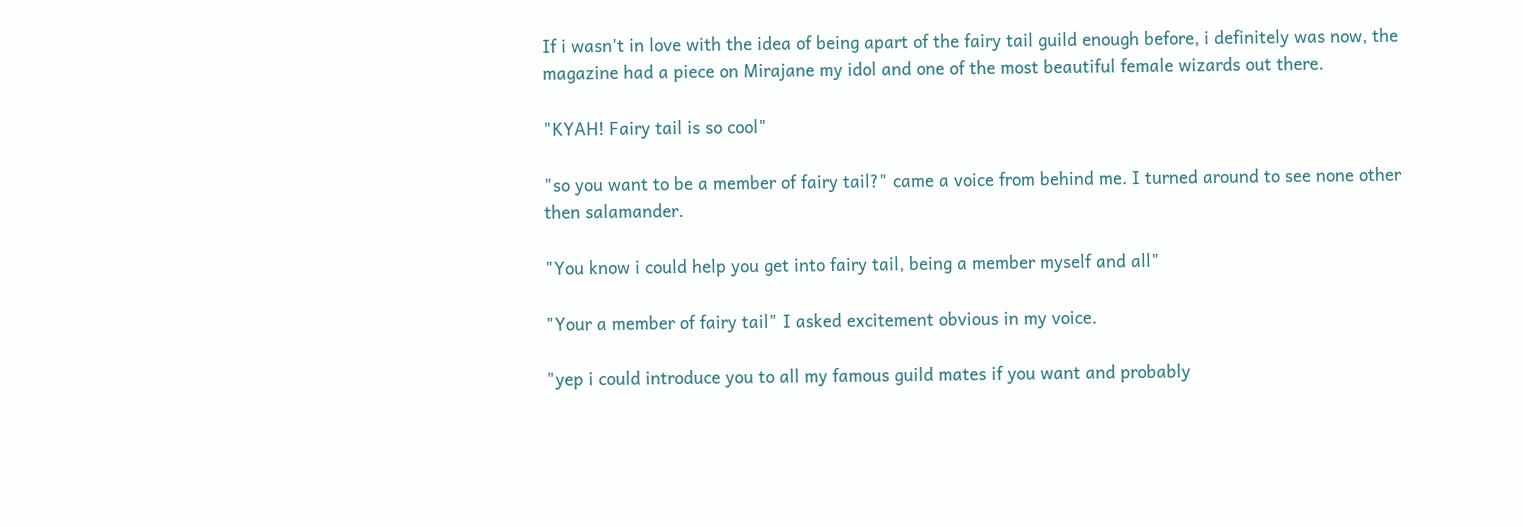If i wasn't in love with the idea of being apart of the fairy tail guild enough before, i definitely was now, the magazine had a piece on Mirajane my idol and one of the most beautiful female wizards out there.

"KYAH! Fairy tail is so cool"

"so you want to be a member of fairy tail?" came a voice from behind me. I turned around to see none other then salamander.

"You know i could help you get into fairy tail, being a member myself and all"

"Your a member of fairy tail" I asked excitement obvious in my voice.

"yep i could introduce you to all my famous guild mates if you want and probably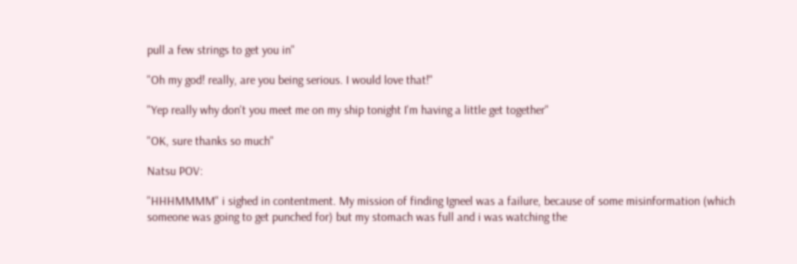pull a few strings to get you in"

"Oh my god! really, are you being serious. I would love that!"

"Yep really why don't you meet me on my ship tonight I'm having a little get together"

"OK, sure thanks so much"

Natsu POV:

"HHHMMMM" i sighed in contentment. My mission of finding Igneel was a failure, because of some misinformation (which someone was going to get punched for) but my stomach was full and i was watching the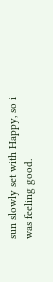sun slowly set with Happy, so i was feeling good.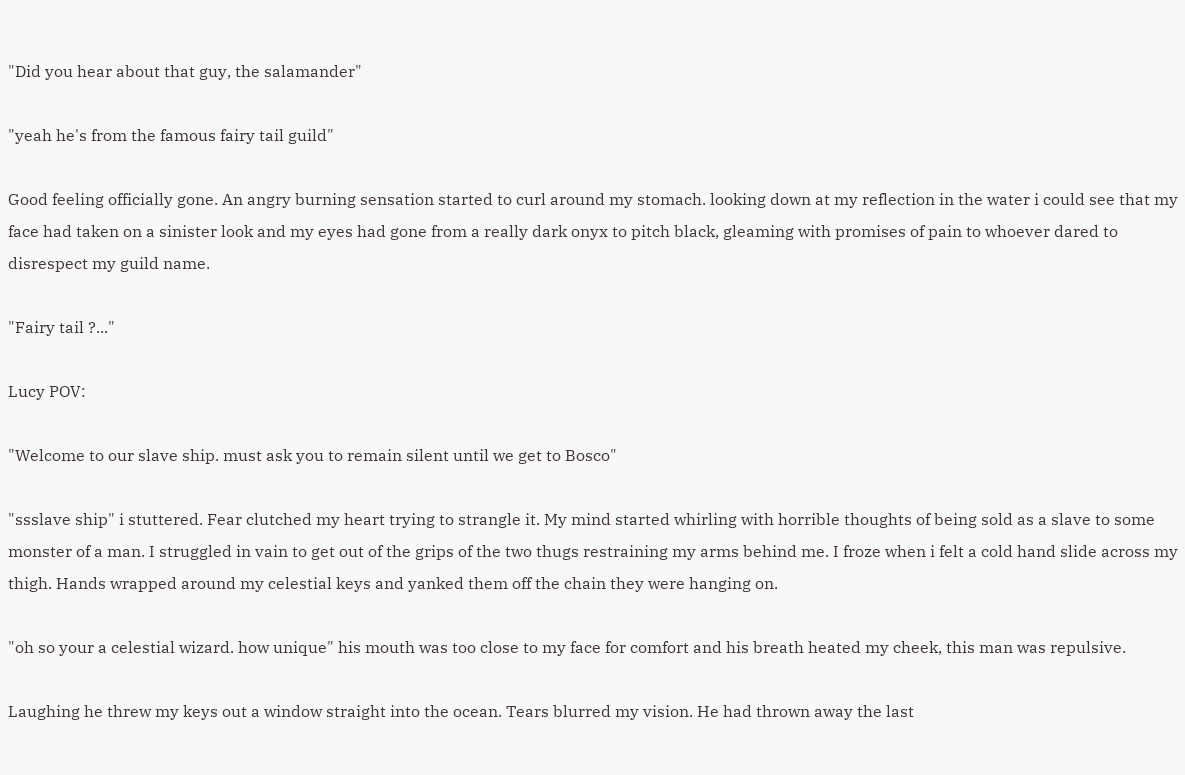"Did you hear about that guy, the salamander"

"yeah he's from the famous fairy tail guild"

Good feeling officially gone. An angry burning sensation started to curl around my stomach. looking down at my reflection in the water i could see that my face had taken on a sinister look and my eyes had gone from a really dark onyx to pitch black, gleaming with promises of pain to whoever dared to disrespect my guild name.

"Fairy tail ?..."

Lucy POV:

"Welcome to our slave ship. must ask you to remain silent until we get to Bosco"

"ssslave ship" i stuttered. Fear clutched my heart trying to strangle it. My mind started whirling with horrible thoughts of being sold as a slave to some monster of a man. I struggled in vain to get out of the grips of the two thugs restraining my arms behind me. I froze when i felt a cold hand slide across my thigh. Hands wrapped around my celestial keys and yanked them off the chain they were hanging on.

"oh so your a celestial wizard. how unique" his mouth was too close to my face for comfort and his breath heated my cheek, this man was repulsive.

Laughing he threw my keys out a window straight into the ocean. Tears blurred my vision. He had thrown away the last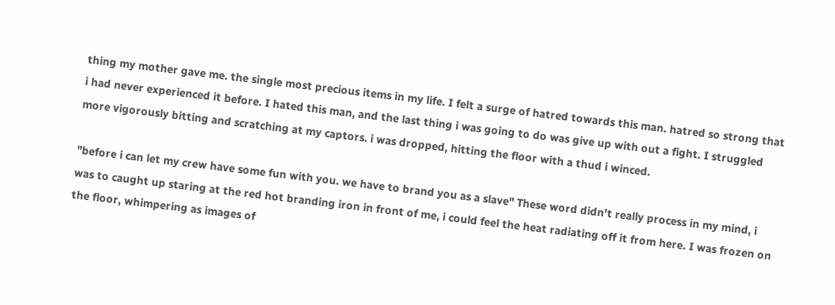thing my mother gave me. the single most precious items in my life. I felt a surge of hatred towards this man. hatred so strong that i had never experienced it before. I hated this man, and the last thing i was going to do was give up with out a fight. I struggled more vigorously bitting and scratching at my captors. i was dropped, hitting the floor with a thud i winced.

"before i can let my crew have some fun with you. we have to brand you as a slave" These word didn't really process in my mind, i was to caught up staring at the red hot branding iron in front of me, i could feel the heat radiating off it from here. I was frozen on the floor, whimpering as images of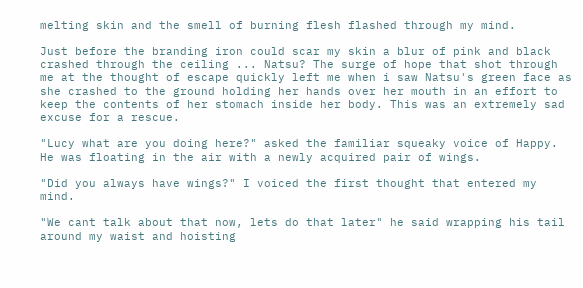melting skin and the smell of burning flesh flashed through my mind.

Just before the branding iron could scar my skin a blur of pink and black crashed through the ceiling ... Natsu? The surge of hope that shot through me at the thought of escape quickly left me when i saw Natsu's green face as she crashed to the ground holding her hands over her mouth in an effort to keep the contents of her stomach inside her body. This was an extremely sad excuse for a rescue.

"Lucy what are you doing here?" asked the familiar squeaky voice of Happy. He was floating in the air with a newly acquired pair of wings.

"Did you always have wings?" I voiced the first thought that entered my mind.

"We cant talk about that now, lets do that later" he said wrapping his tail around my waist and hoisting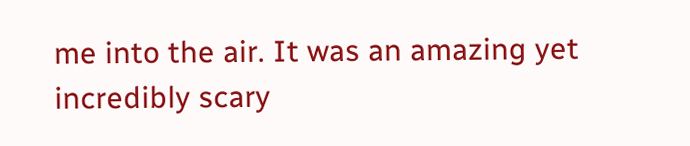me into the air. It was an amazing yet incredibly scary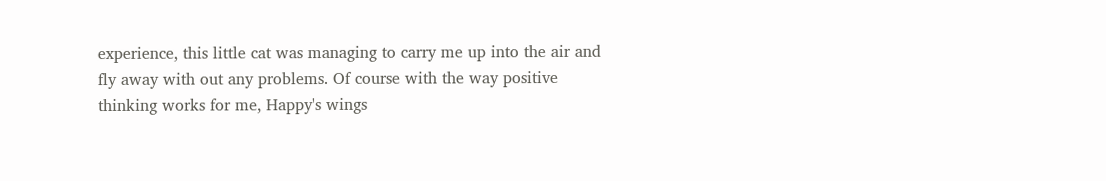experience, this little cat was managing to carry me up into the air and fly away with out any problems. Of course with the way positive thinking works for me, Happy's wings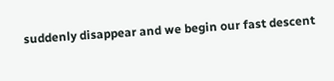suddenly disappear and we begin our fast descent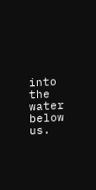into the water below us.